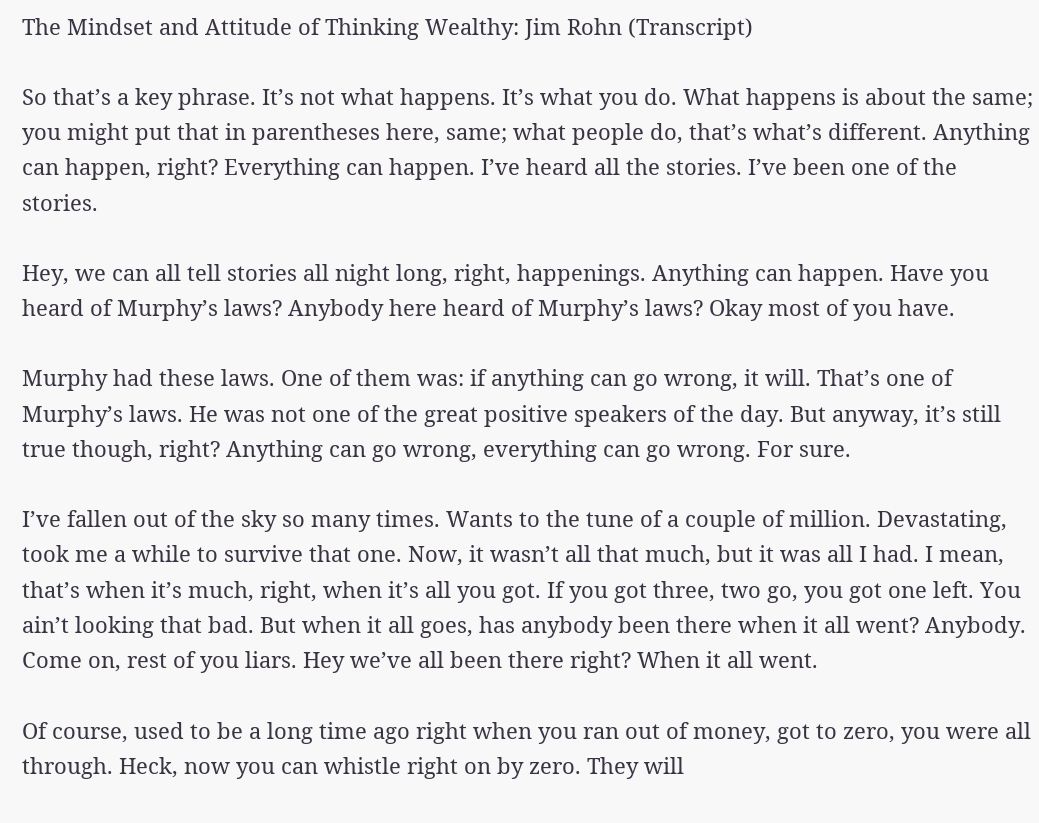The Mindset and Attitude of Thinking Wealthy: Jim Rohn (Transcript)

So that’s a key phrase. It’s not what happens. It’s what you do. What happens is about the same; you might put that in parentheses here, same; what people do, that’s what’s different. Anything can happen, right? Everything can happen. I’ve heard all the stories. I’ve been one of the stories.

Hey, we can all tell stories all night long, right, happenings. Anything can happen. Have you heard of Murphy’s laws? Anybody here heard of Murphy’s laws? Okay most of you have.

Murphy had these laws. One of them was: if anything can go wrong, it will. That’s one of Murphy’s laws. He was not one of the great positive speakers of the day. But anyway, it’s still true though, right? Anything can go wrong, everything can go wrong. For sure.

I’ve fallen out of the sky so many times. Wants to the tune of a couple of million. Devastating, took me a while to survive that one. Now, it wasn’t all that much, but it was all I had. I mean, that’s when it’s much, right, when it’s all you got. If you got three, two go, you got one left. You ain’t looking that bad. But when it all goes, has anybody been there when it all went? Anybody. Come on, rest of you liars. Hey we’ve all been there right? When it all went.

Of course, used to be a long time ago right when you ran out of money, got to zero, you were all through. Heck, now you can whistle right on by zero. They will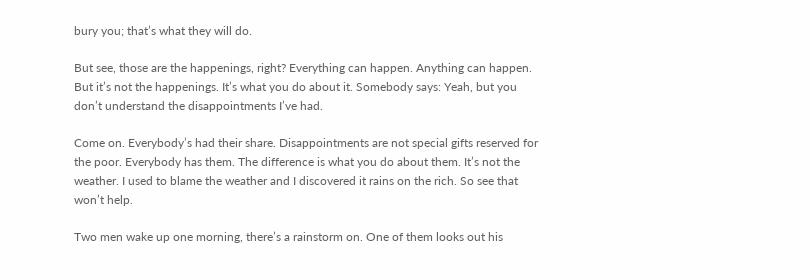bury you; that’s what they will do.

But see, those are the happenings, right? Everything can happen. Anything can happen. But it’s not the happenings. It’s what you do about it. Somebody says: Yeah, but you don’t understand the disappointments I’ve had.

Come on. Everybody’s had their share. Disappointments are not special gifts reserved for the poor. Everybody has them. The difference is what you do about them. It’s not the weather. I used to blame the weather and I discovered it rains on the rich. So see that won’t help.

Two men wake up one morning, there’s a rainstorm on. One of them looks out his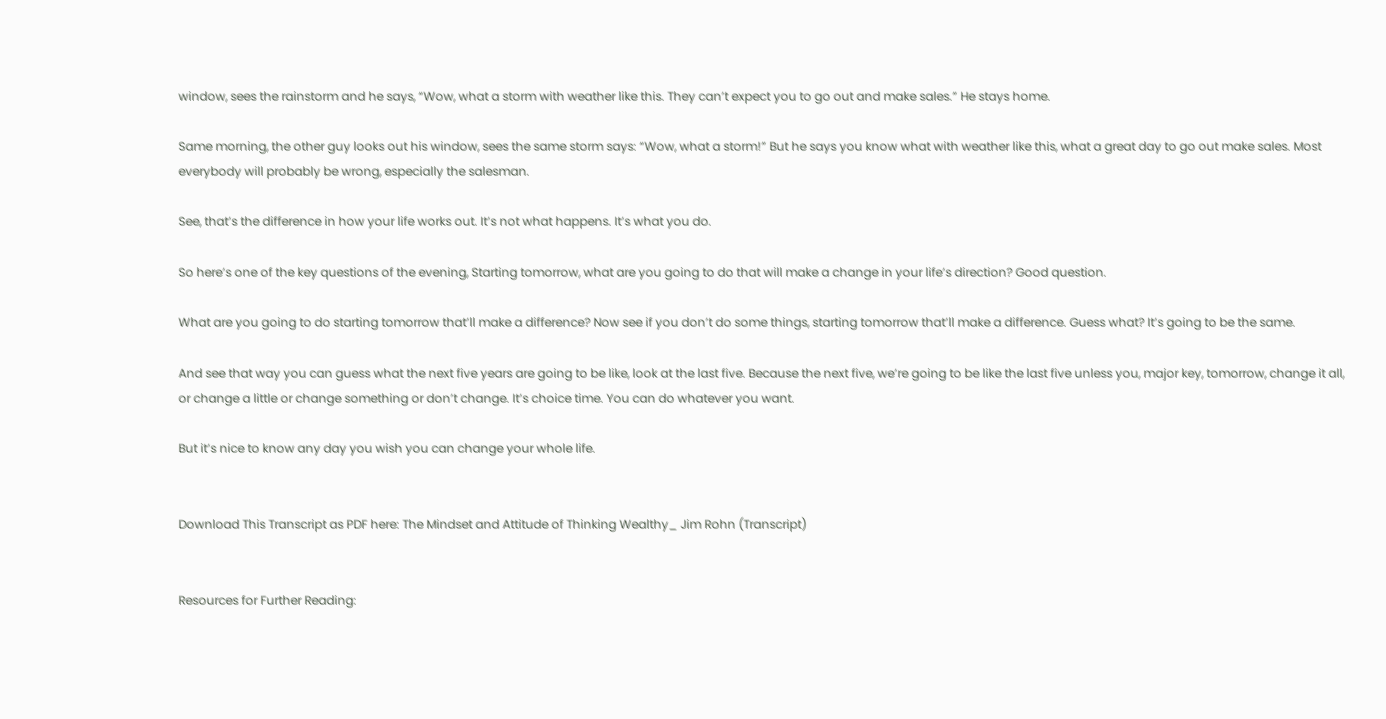window, sees the rainstorm and he says, “Wow, what a storm with weather like this. They can’t expect you to go out and make sales.” He stays home.

Same morning, the other guy looks out his window, sees the same storm says: “Wow, what a storm!” But he says you know what with weather like this, what a great day to go out make sales. Most everybody will probably be wrong, especially the salesman.

See, that’s the difference in how your life works out. It’s not what happens. It’s what you do.

So here’s one of the key questions of the evening, Starting tomorrow, what are you going to do that will make a change in your life’s direction? Good question.

What are you going to do starting tomorrow that’ll make a difference? Now see if you don’t do some things, starting tomorrow that’ll make a difference. Guess what? It’s going to be the same.

And see that way you can guess what the next five years are going to be like, look at the last five. Because the next five, we’re going to be like the last five unless you, major key, tomorrow, change it all, or change a little or change something or don’t change. It’s choice time. You can do whatever you want.

But it’s nice to know any day you wish you can change your whole life.


Download This Transcript as PDF here: The Mindset and Attitude of Thinking Wealthy_ Jim Rohn (Transcript)


Resources for Further Reading: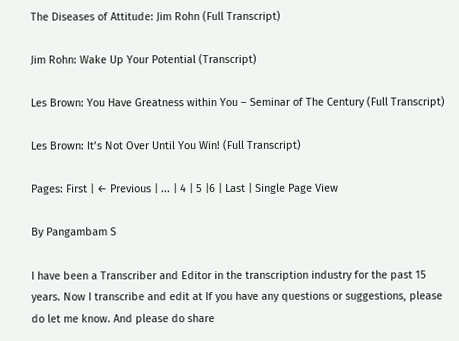The Diseases of Attitude: Jim Rohn (Full Transcript)

Jim Rohn: Wake Up Your Potential (Transcript)

Les Brown: You Have Greatness within You – Seminar of The Century (Full Transcript)

Les Brown: It’s Not Over Until You Win! (Full Transcript)

Pages: First | ← Previous | ... | 4 | 5 |6 | Last | Single Page View

By Pangambam S

I have been a Transcriber and Editor in the transcription industry for the past 15 years. Now I transcribe and edit at If you have any questions or suggestions, please do let me know. And please do share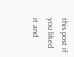this post if you liked it and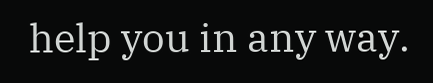help you in any way.